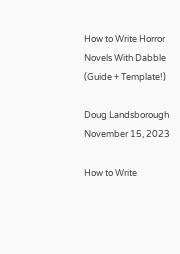How to Write Horror Novels With Dabble (Guide + Template!)

Doug Landsborough
November 15, 2023

How to Write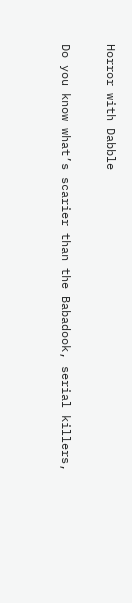Horror with Dabble

Do you know what’s scarier than the Babadook, serial killers,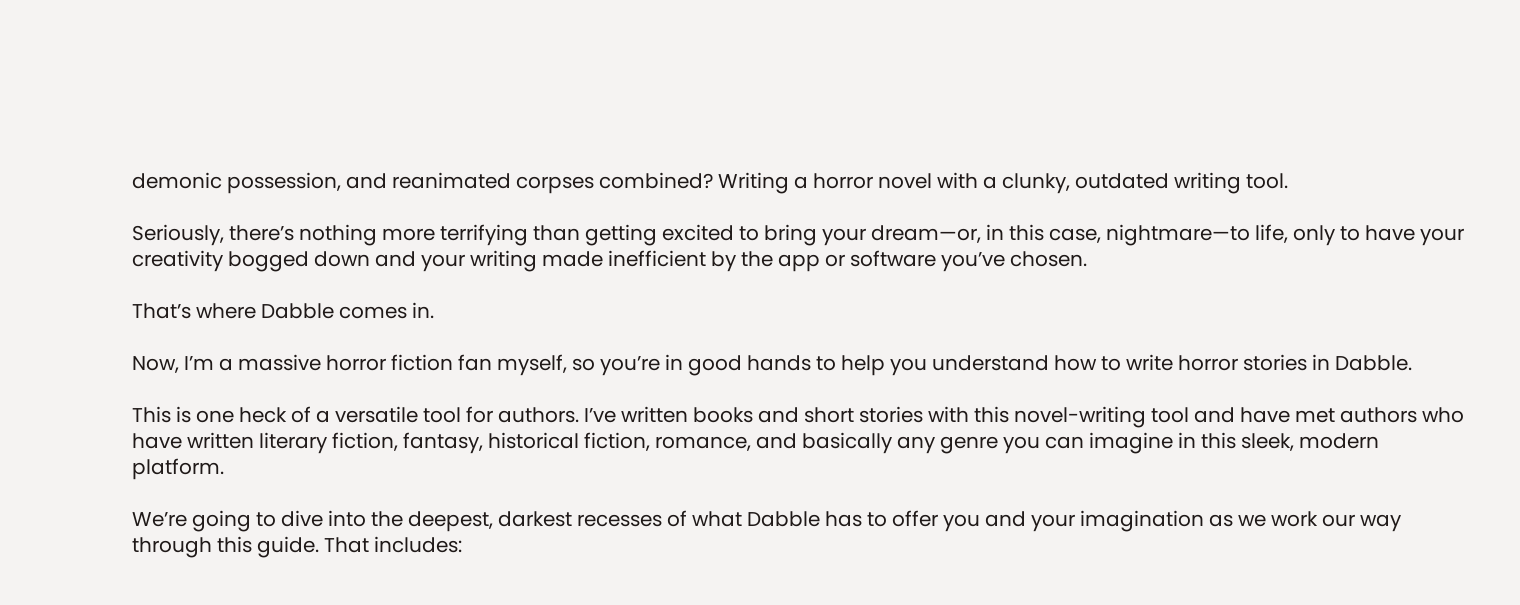demonic possession, and reanimated corpses combined? Writing a horror novel with a clunky, outdated writing tool.

Seriously, there’s nothing more terrifying than getting excited to bring your dream—or, in this case, nightmare—to life, only to have your creativity bogged down and your writing made inefficient by the app or software you’ve chosen.

That’s where Dabble comes in.

Now, I’m a massive horror fiction fan myself, so you’re in good hands to help you understand how to write horror stories in Dabble.

This is one heck of a versatile tool for authors. I’ve written books and short stories with this novel-writing tool and have met authors who have written literary fiction, fantasy, historical fiction, romance, and basically any genre you can imagine in this sleek, modern platform.

We’re going to dive into the deepest, darkest recesses of what Dabble has to offer you and your imagination as we work our way through this guide. That includes: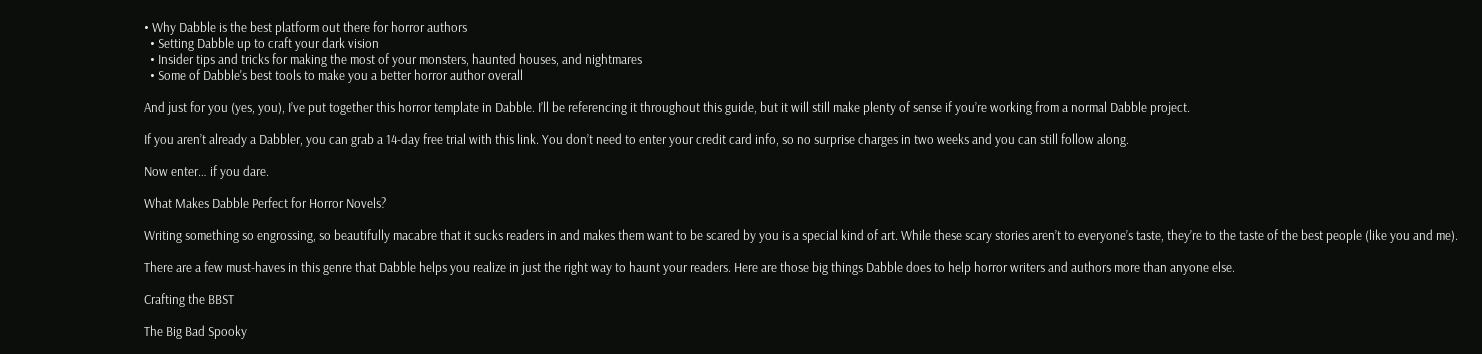• Why Dabble is the best platform out there for horror authors
  • Setting Dabble up to craft your dark vision
  • Insider tips and tricks for making the most of your monsters, haunted houses, and nightmares
  • Some of Dabble's best tools to make you a better horror author overall

And just for you (yes, you), I’ve put together this horror template in Dabble. I’ll be referencing it throughout this guide, but it will still make plenty of sense if you’re working from a normal Dabble project.

If you aren’t already a Dabbler, you can grab a 14-day free trial with this link. You don’t need to enter your credit card info, so no surprise charges in two weeks and you can still follow along.

Now enter… if you dare.

What Makes Dabble Perfect for Horror Novels?

Writing something so engrossing, so beautifully macabre that it sucks readers in and makes them want to be scared by you is a special kind of art. While these scary stories aren’t to everyone’s taste, they’re to the taste of the best people (like you and me).

There are a few must-haves in this genre that Dabble helps you realize in just the right way to haunt your readers. Here are those big things Dabble does to help horror writers and authors more than anyone else.

Crafting the BBST

The Big Bad Spooky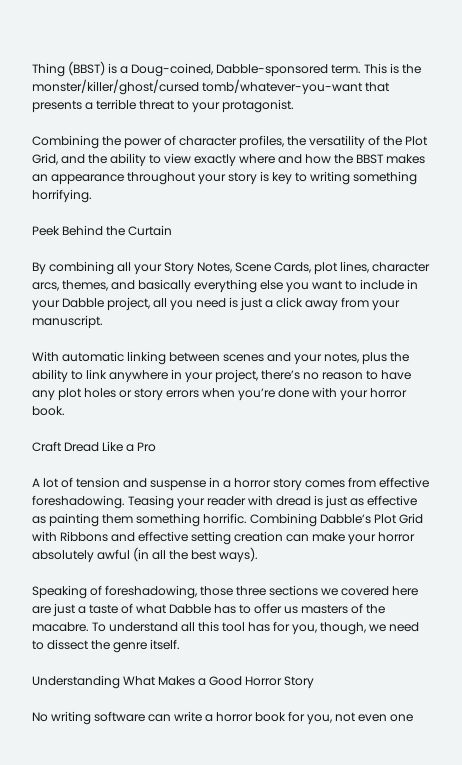Thing (BBST) is a Doug-coined, Dabble-sponsored term. This is the monster/killer/ghost/cursed tomb/whatever-you-want that presents a terrible threat to your protagonist.

Combining the power of character profiles, the versatility of the Plot Grid, and the ability to view exactly where and how the BBST makes an appearance throughout your story is key to writing something horrifying.

Peek Behind the Curtain

By combining all your Story Notes, Scene Cards, plot lines, character arcs, themes, and basically everything else you want to include in your Dabble project, all you need is just a click away from your manuscript.

With automatic linking between scenes and your notes, plus the ability to link anywhere in your project, there’s no reason to have any plot holes or story errors when you’re done with your horror book.

Craft Dread Like a Pro

A lot of tension and suspense in a horror story comes from effective foreshadowing. Teasing your reader with dread is just as effective as painting them something horrific. Combining Dabble’s Plot Grid with Ribbons and effective setting creation can make your horror absolutely awful (in all the best ways).

Speaking of foreshadowing, those three sections we covered here are just a taste of what Dabble has to offer us masters of the macabre. To understand all this tool has for you, though, we need to dissect the genre itself.

Understanding What Makes a Good Horror Story

No writing software can write a horror book for you, not even one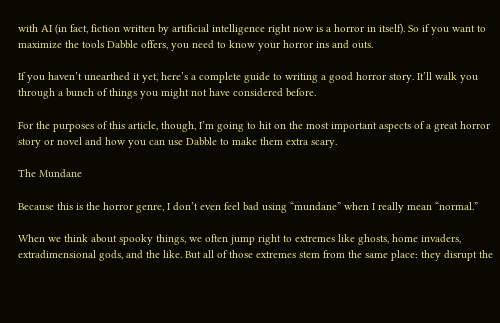with AI (in fact, fiction written by artificial intelligence right now is a horror in itself). So if you want to maximize the tools Dabble offers, you need to know your horror ins and outs.

If you haven’t unearthed it yet, here’s a complete guide to writing a good horror story. It’ll walk you through a bunch of things you might not have considered before.

For the purposes of this article, though, I’m going to hit on the most important aspects of a great horror story or novel and how you can use Dabble to make them extra scary.

The Mundane

Because this is the horror genre, I don’t even feel bad using “mundane” when I really mean “normal.”

When we think about spooky things, we often jump right to extremes like ghosts, home invaders, extradimensional gods, and the like. But all of those extremes stem from the same place: they disrupt the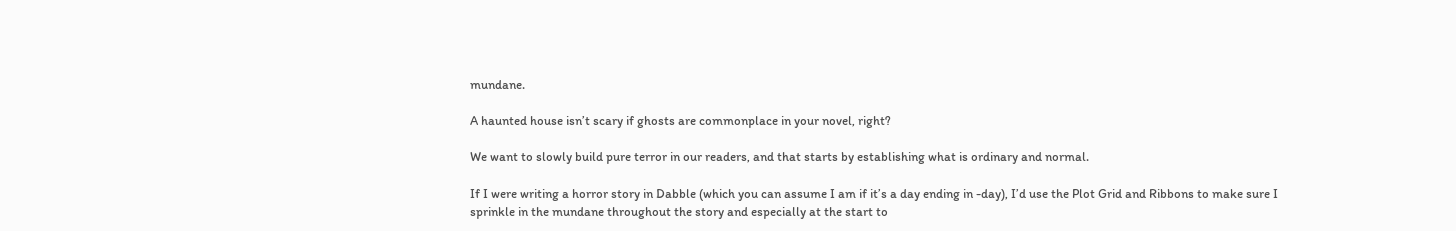mundane.

A haunted house isn’t scary if ghosts are commonplace in your novel, right?

We want to slowly build pure terror in our readers, and that starts by establishing what is ordinary and normal.

If I were writing a horror story in Dabble (which you can assume I am if it’s a day ending in -day), I’d use the Plot Grid and Ribbons to make sure I sprinkle in the mundane throughout the story and especially at the start to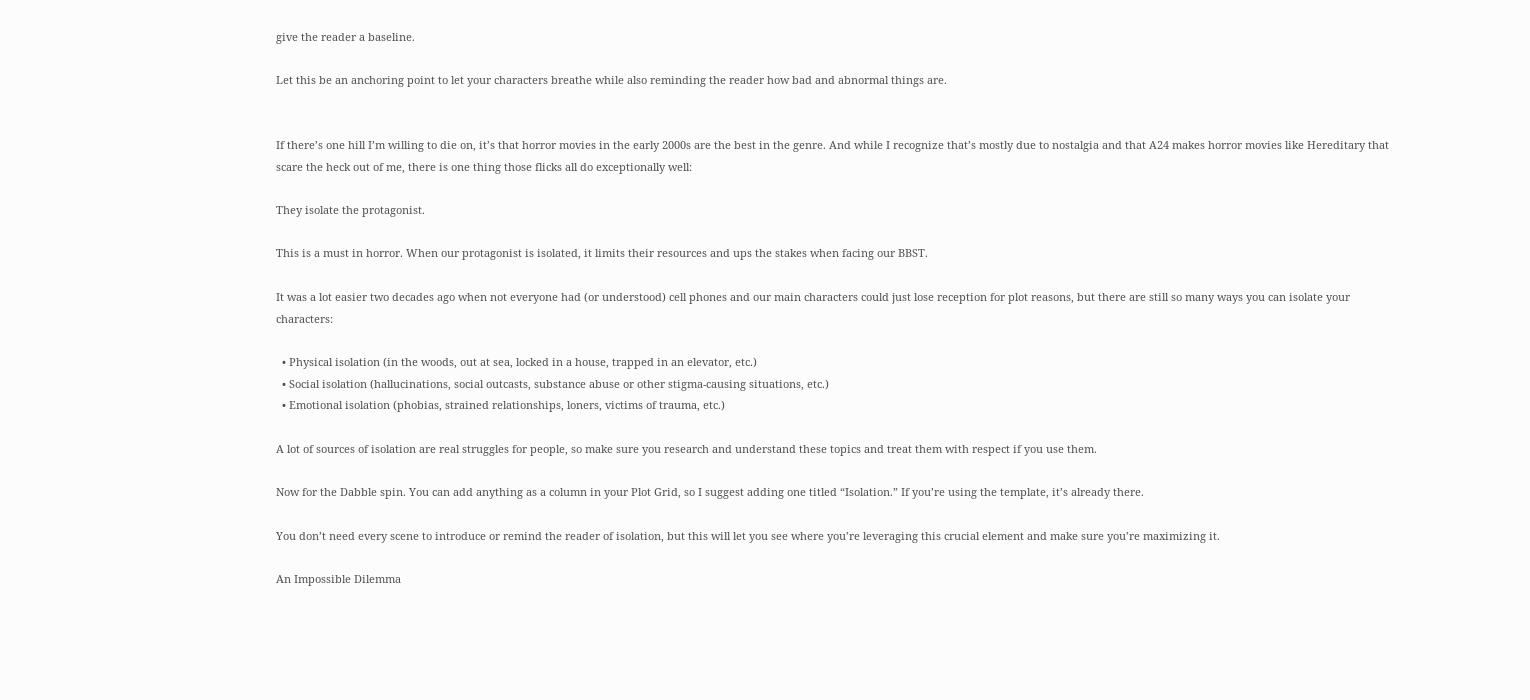give the reader a baseline.

Let this be an anchoring point to let your characters breathe while also reminding the reader how bad and abnormal things are.


If there’s one hill I’m willing to die on, it’s that horror movies in the early 2000s are the best in the genre. And while I recognize that’s mostly due to nostalgia and that A24 makes horror movies like Hereditary that scare the heck out of me, there is one thing those flicks all do exceptionally well:

They isolate the protagonist.

This is a must in horror. When our protagonist is isolated, it limits their resources and ups the stakes when facing our BBST.

It was a lot easier two decades ago when not everyone had (or understood) cell phones and our main characters could just lose reception for plot reasons, but there are still so many ways you can isolate your characters:

  • Physical isolation (in the woods, out at sea, locked in a house, trapped in an elevator, etc.)
  • Social isolation (hallucinations, social outcasts, substance abuse or other stigma-causing situations, etc.)
  • Emotional isolation (phobias, strained relationships, loners, victims of trauma, etc.)

A lot of sources of isolation are real struggles for people, so make sure you research and understand these topics and treat them with respect if you use them.

Now for the Dabble spin. You can add anything as a column in your Plot Grid, so I suggest adding one titled “Isolation.” If you’re using the template, it’s already there.

You don’t need every scene to introduce or remind the reader of isolation, but this will let you see where you’re leveraging this crucial element and make sure you’re maximizing it.

An Impossible Dilemma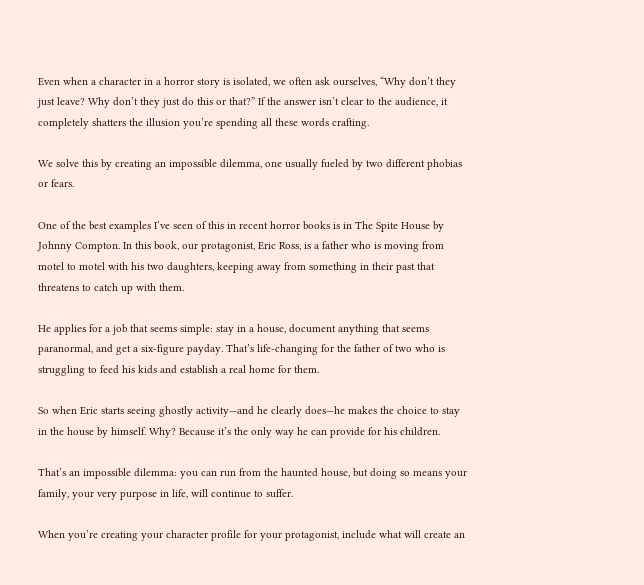Even when a character in a horror story is isolated, we often ask ourselves, “Why don’t they just leave? Why don’t they just do this or that?” If the answer isn’t clear to the audience, it completely shatters the illusion you’re spending all these words crafting.

We solve this by creating an impossible dilemma, one usually fueled by two different phobias or fears.

One of the best examples I’ve seen of this in recent horror books is in The Spite House by Johnny Compton. In this book, our protagonist, Eric Ross, is a father who is moving from motel to motel with his two daughters, keeping away from something in their past that threatens to catch up with them.

He applies for a job that seems simple: stay in a house, document anything that seems paranormal, and get a six-figure payday. That’s life-changing for the father of two who is struggling to feed his kids and establish a real home for them.

So when Eric starts seeing ghostly activity—and he clearly does—he makes the choice to stay in the house by himself. Why? Because it’s the only way he can provide for his children.

That’s an impossible dilemma: you can run from the haunted house, but doing so means your family, your very purpose in life, will continue to suffer.

When you’re creating your character profile for your protagonist, include what will create an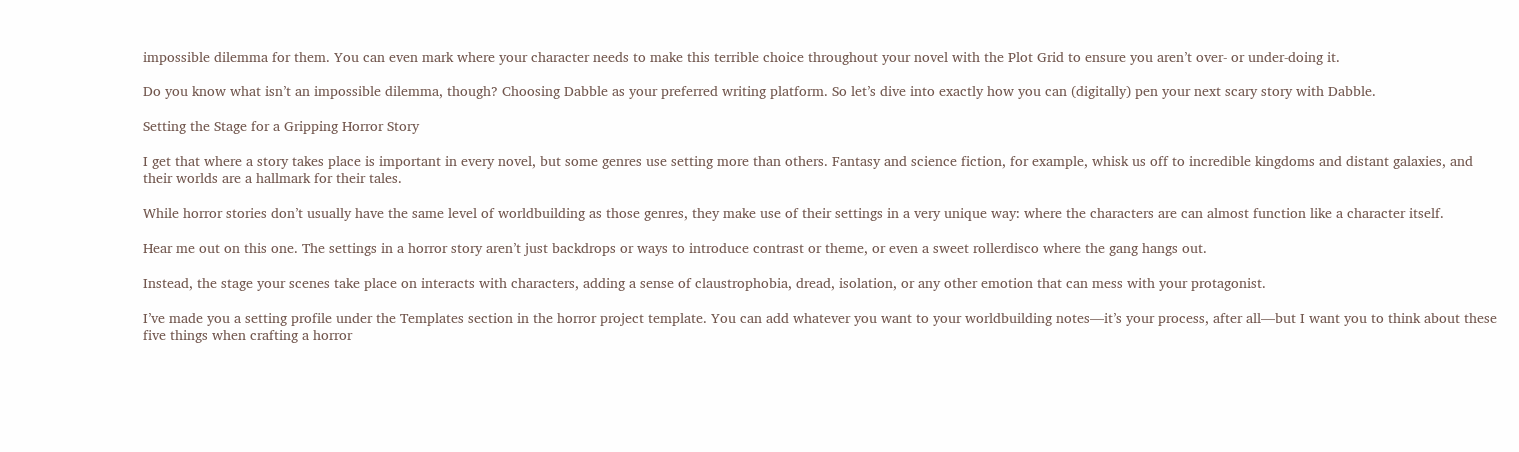impossible dilemma for them. You can even mark where your character needs to make this terrible choice throughout your novel with the Plot Grid to ensure you aren’t over- or under-doing it.

Do you know what isn’t an impossible dilemma, though? Choosing Dabble as your preferred writing platform. So let’s dive into exactly how you can (digitally) pen your next scary story with Dabble.

Setting the Stage for a Gripping Horror Story

I get that where a story takes place is important in every novel, but some genres use setting more than others. Fantasy and science fiction, for example, whisk us off to incredible kingdoms and distant galaxies, and their worlds are a hallmark for their tales.

While horror stories don’t usually have the same level of worldbuilding as those genres, they make use of their settings in a very unique way: where the characters are can almost function like a character itself.

Hear me out on this one. The settings in a horror story aren’t just backdrops or ways to introduce contrast or theme, or even a sweet rollerdisco where the gang hangs out.

Instead, the stage your scenes take place on interacts with characters, adding a sense of claustrophobia, dread, isolation, or any other emotion that can mess with your protagonist.

I’ve made you a setting profile under the Templates section in the horror project template. You can add whatever you want to your worldbuilding notes—it’s your process, after all—but I want you to think about these five things when crafting a horror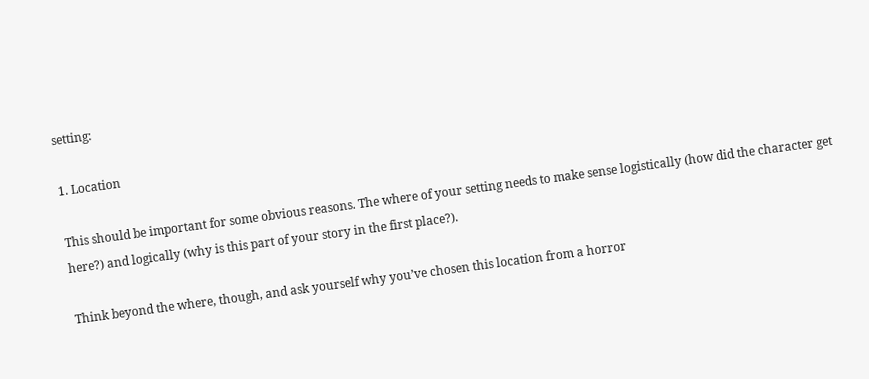setting:

1. Location

This should be important for some obvious reasons. The where of your setting needs to make sense logistically (how did the character get here?) and logically (why is this part of your story in the first place?).

Think beyond the where, though, and ask yourself why you’ve chosen this location from a horror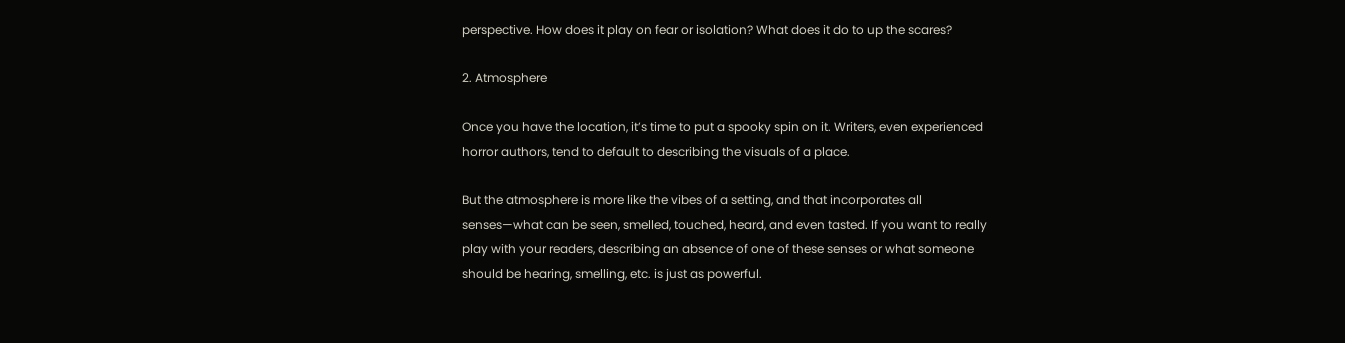perspective. How does it play on fear or isolation? What does it do to up the scares?

2. Atmosphere

Once you have the location, it’s time to put a spooky spin on it. Writers, even experienced horror authors, tend to default to describing the visuals of a place.

But the atmosphere is more like the vibes of a setting, and that incorporates all senses—what can be seen, smelled, touched, heard, and even tasted. If you want to really play with your readers, describing an absence of one of these senses or what someone should be hearing, smelling, etc. is just as powerful.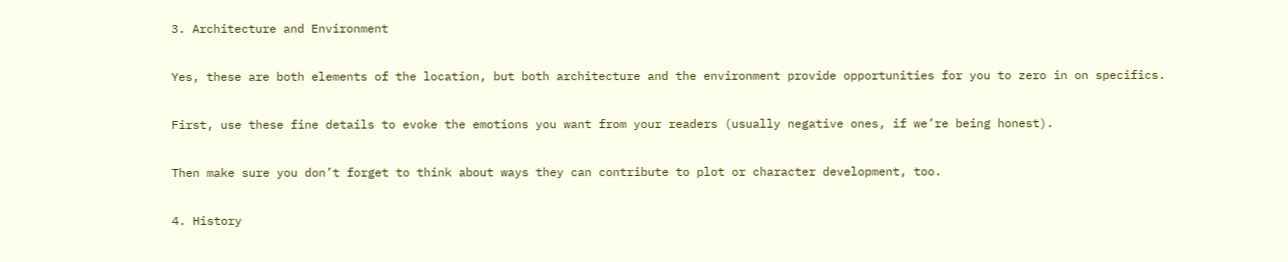3. Architecture and Environment

Yes, these are both elements of the location, but both architecture and the environment provide opportunities for you to zero in on specifics.

First, use these fine details to evoke the emotions you want from your readers (usually negative ones, if we’re being honest).

Then make sure you don’t forget to think about ways they can contribute to plot or character development, too.

4. History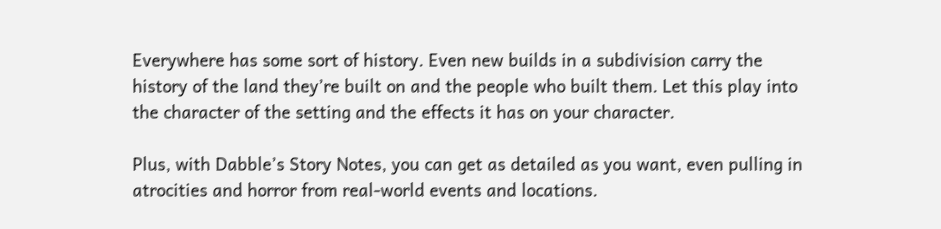Everywhere has some sort of history. Even new builds in a subdivision carry the history of the land they’re built on and the people who built them. Let this play into the character of the setting and the effects it has on your character.

Plus, with Dabble’s Story Notes, you can get as detailed as you want, even pulling in atrocities and horror from real-world events and locations.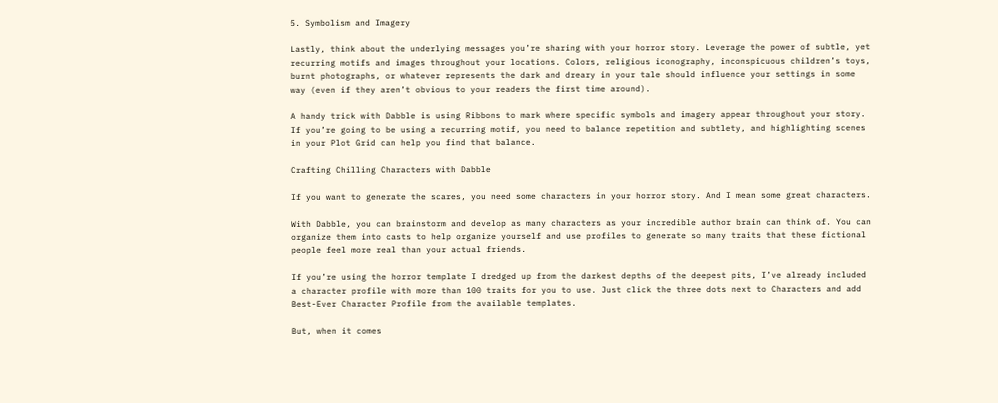5. Symbolism and Imagery

Lastly, think about the underlying messages you’re sharing with your horror story. Leverage the power of subtle, yet recurring motifs and images throughout your locations. Colors, religious iconography, inconspicuous children’s toys, burnt photographs, or whatever represents the dark and dreary in your tale should influence your settings in some way (even if they aren’t obvious to your readers the first time around).

A handy trick with Dabble is using Ribbons to mark where specific symbols and imagery appear throughout your story. If you’re going to be using a recurring motif, you need to balance repetition and subtlety, and highlighting scenes in your Plot Grid can help you find that balance.

Crafting Chilling Characters with Dabble

If you want to generate the scares, you need some characters in your horror story. And I mean some great characters.

With Dabble, you can brainstorm and develop as many characters as your incredible author brain can think of. You can organize them into casts to help organize yourself and use profiles to generate so many traits that these fictional people feel more real than your actual friends.

If you’re using the horror template I dredged up from the darkest depths of the deepest pits, I’ve already included a character profile with more than 100 traits for you to use. Just click the three dots next to Characters and add Best-Ever Character Profile from the available templates.

But, when it comes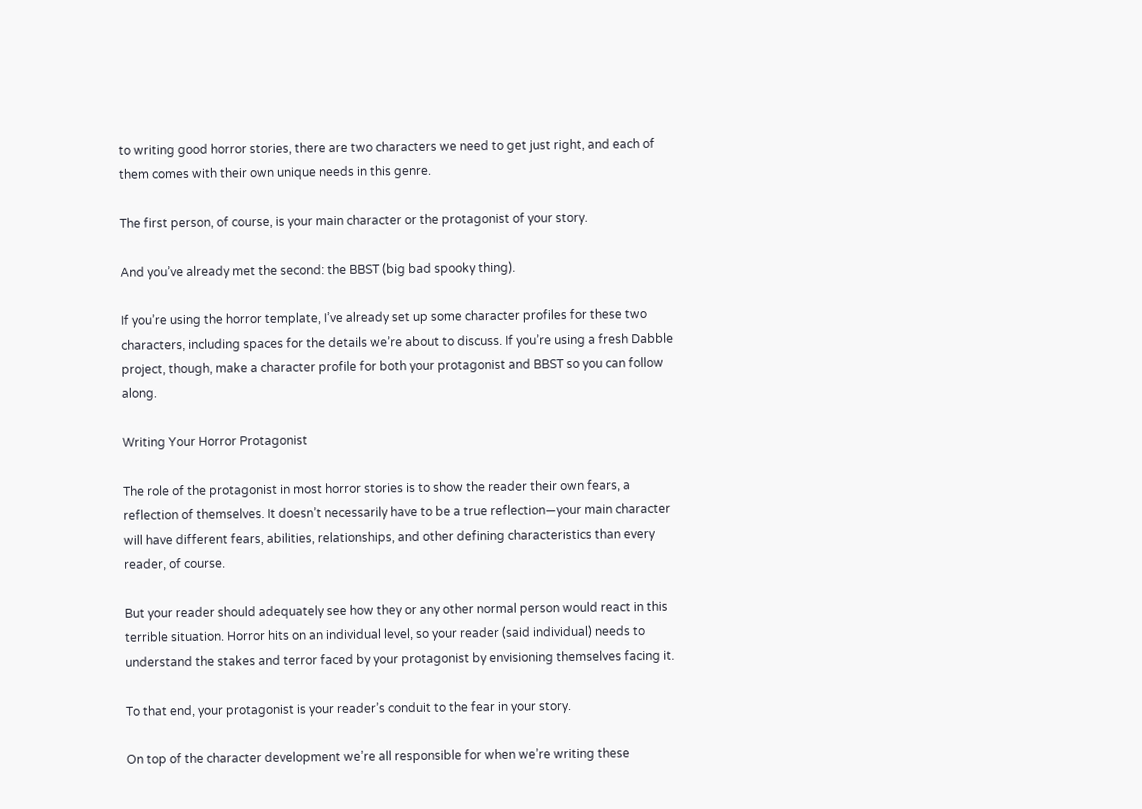to writing good horror stories, there are two characters we need to get just right, and each of them comes with their own unique needs in this genre.

The first person, of course, is your main character or the protagonist of your story.

And you’ve already met the second: the BBST (big bad spooky thing).

If you’re using the horror template, I’ve already set up some character profiles for these two characters, including spaces for the details we’re about to discuss. If you’re using a fresh Dabble project, though, make a character profile for both your protagonist and BBST so you can follow along.

Writing Your Horror Protagonist

The role of the protagonist in most horror stories is to show the reader their own fears, a reflection of themselves. It doesn’t necessarily have to be a true reflection—your main character will have different fears, abilities, relationships, and other defining characteristics than every reader, of course.

But your reader should adequately see how they or any other normal person would react in this terrible situation. Horror hits on an individual level, so your reader (said individual) needs to understand the stakes and terror faced by your protagonist by envisioning themselves facing it.

To that end, your protagonist is your reader’s conduit to the fear in your story.

On top of the character development we’re all responsible for when we’re writing these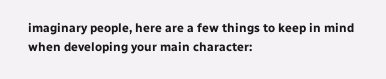imaginary people, here are a few things to keep in mind when developing your main character: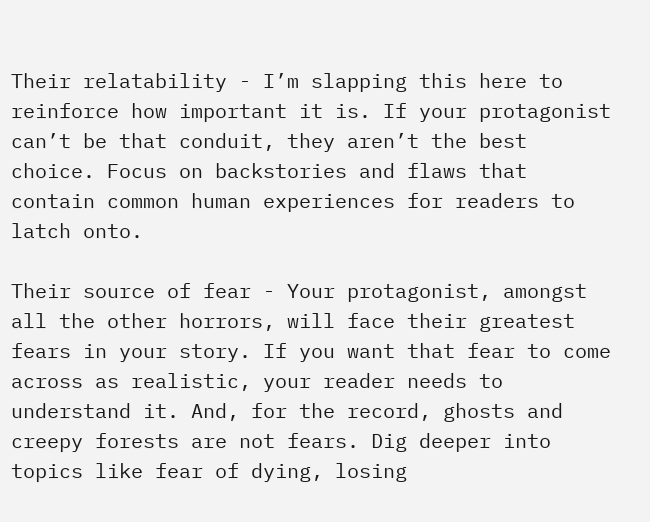Their relatability - I’m slapping this here to reinforce how important it is. If your protagonist can’t be that conduit, they aren’t the best choice. Focus on backstories and flaws that contain common human experiences for readers to latch onto.

Their source of fear - Your protagonist, amongst all the other horrors, will face their greatest fears in your story. If you want that fear to come across as realistic, your reader needs to understand it. And, for the record, ghosts and creepy forests are not fears. Dig deeper into topics like fear of dying, losing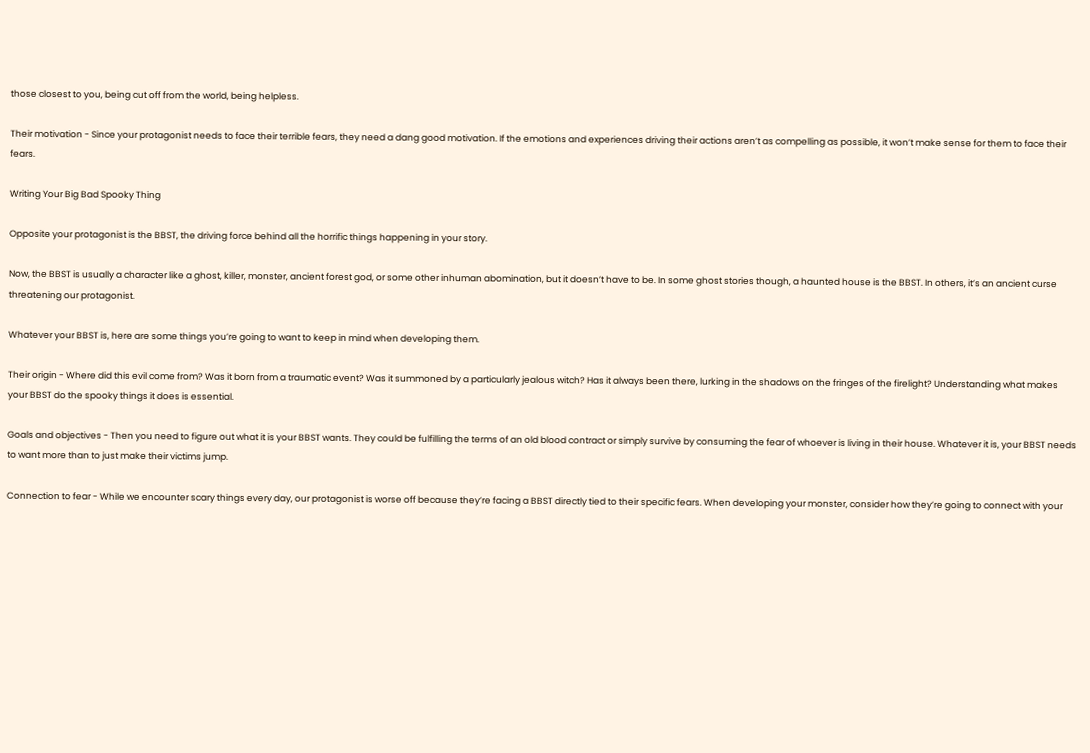those closest to you, being cut off from the world, being helpless.

Their motivation - Since your protagonist needs to face their terrible fears, they need a dang good motivation. If the emotions and experiences driving their actions aren’t as compelling as possible, it won’t make sense for them to face their fears.

Writing Your Big Bad Spooky Thing

Opposite your protagonist is the BBST, the driving force behind all the horrific things happening in your story.

Now, the BBST is usually a character like a ghost, killer, monster, ancient forest god, or some other inhuman abomination, but it doesn’t have to be. In some ghost stories though, a haunted house is the BBST. In others, it’s an ancient curse threatening our protagonist.

Whatever your BBST is, here are some things you’re going to want to keep in mind when developing them.

Their origin - Where did this evil come from? Was it born from a traumatic event? Was it summoned by a particularly jealous witch? Has it always been there, lurking in the shadows on the fringes of the firelight? Understanding what makes your BBST do the spooky things it does is essential.

Goals and objectives - Then you need to figure out what it is your BBST wants. They could be fulfilling the terms of an old blood contract or simply survive by consuming the fear of whoever is living in their house. Whatever it is, your BBST needs to want more than to just make their victims jump.

Connection to fear - While we encounter scary things every day, our protagonist is worse off because they’re facing a BBST directly tied to their specific fears. When developing your monster, consider how they’re going to connect with your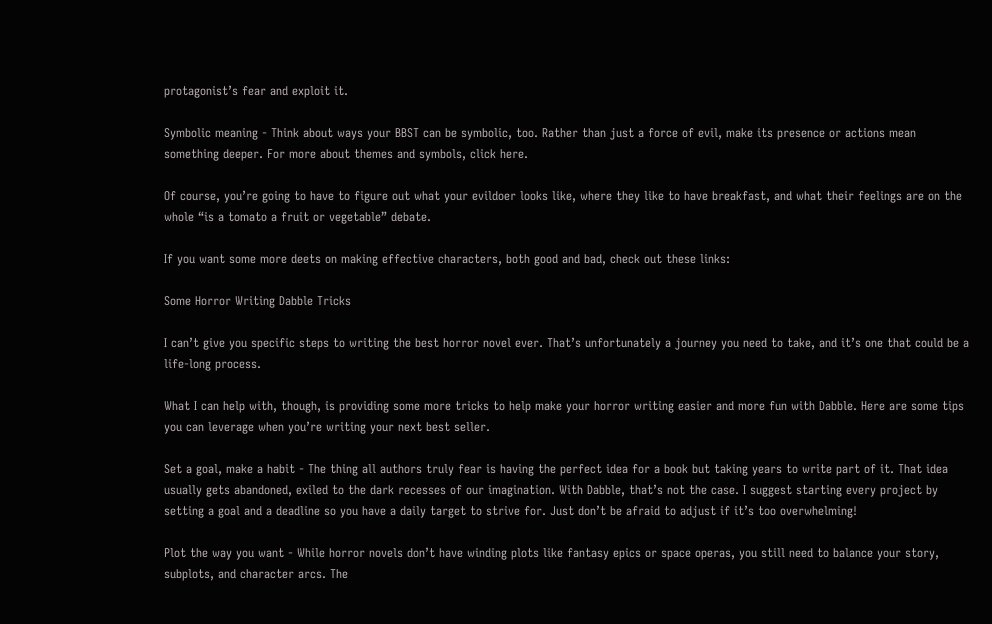protagonist’s fear and exploit it.

Symbolic meaning - Think about ways your BBST can be symbolic, too. Rather than just a force of evil, make its presence or actions mean something deeper. For more about themes and symbols, click here.

Of course, you’re going to have to figure out what your evildoer looks like, where they like to have breakfast, and what their feelings are on the whole “is a tomato a fruit or vegetable” debate.

If you want some more deets on making effective characters, both good and bad, check out these links:

Some Horror Writing Dabble Tricks

I can’t give you specific steps to writing the best horror novel ever. That’s unfortunately a journey you need to take, and it’s one that could be a life-long process.

What I can help with, though, is providing some more tricks to help make your horror writing easier and more fun with Dabble. Here are some tips you can leverage when you’re writing your next best seller.

Set a goal, make a habit - The thing all authors truly fear is having the perfect idea for a book but taking years to write part of it. That idea usually gets abandoned, exiled to the dark recesses of our imagination. With Dabble, that’s not the case. I suggest starting every project by setting a goal and a deadline so you have a daily target to strive for. Just don’t be afraid to adjust if it’s too overwhelming!

Plot the way you want - While horror novels don’t have winding plots like fantasy epics or space operas, you still need to balance your story, subplots, and character arcs. The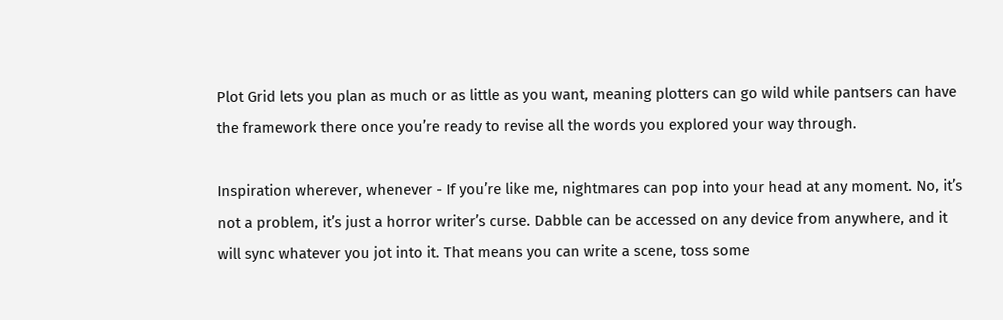Plot Grid lets you plan as much or as little as you want, meaning plotters can go wild while pantsers can have the framework there once you’re ready to revise all the words you explored your way through.

Inspiration wherever, whenever - If you’re like me, nightmares can pop into your head at any moment. No, it’s not a problem, it’s just a horror writer’s curse. Dabble can be accessed on any device from anywhere, and it will sync whatever you jot into it. That means you can write a scene, toss some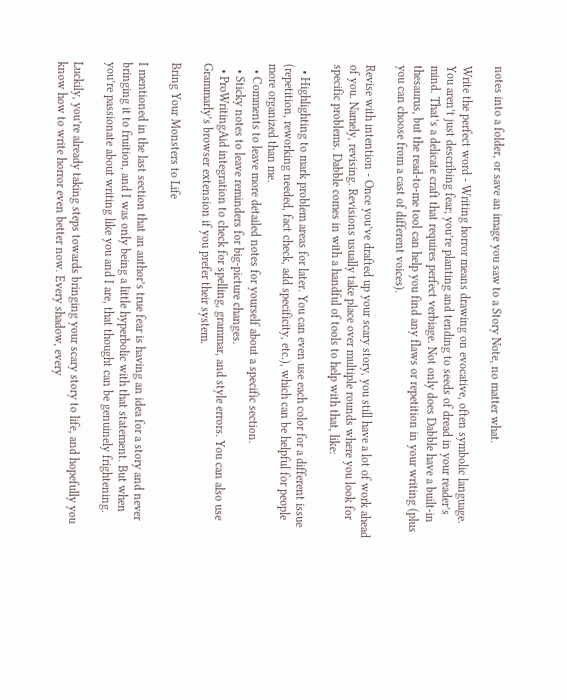notes into a folder, or save an image you saw to a Story Note, no matter what.

Write the perfect word - Writing horror means drawing on evocative, often symbolic language. You aren’t just describing fear; you’re planting and tending to seeds of dread in your reader’s mind. That’s a delicate craft that requires perfect verbiage. Not only does Dabble have a built-in thesaurus, but the read-to-me tool can help you find any flaws or repetition in your writing (plus you can choose from a cast of different voices).

Revise with intention - Once you’ve drafted up your scary story, you still have a lot of work ahead of you. Namely, revising. Revisions usually take place over multiple rounds where you look for specific problems. Dabble comes in with a handful of tools to help with that, like:

  • Highlighting to mark problem areas for later. You can even use each color for a different issue (repetition, reworking needed, fact check, add specificity, etc.), which can be helpful for people more organized than me.
  • Comments to leave more detailed notes for yourself about a specific section.
  • Sticky notes to leave reminders for big-picture changes.
  • ProWritingAid integration to check for spelling, grammar, and style errors. You can also use Grammarly’s browser extension if you prefer their system.

Bring Your Monsters to Life

I mentioned in the last section that an author’s true fear is having an idea for a story and never bringing it to fruition, and I was only being a little hyperbolic with that statement. But when you’re passionate about writing like you and I are, that thought can be genuinely frightening.

Luckily, you’re already taking steps towards bringing your scary story to life, and hopefully you know how to write horror even better now. Every shadow, every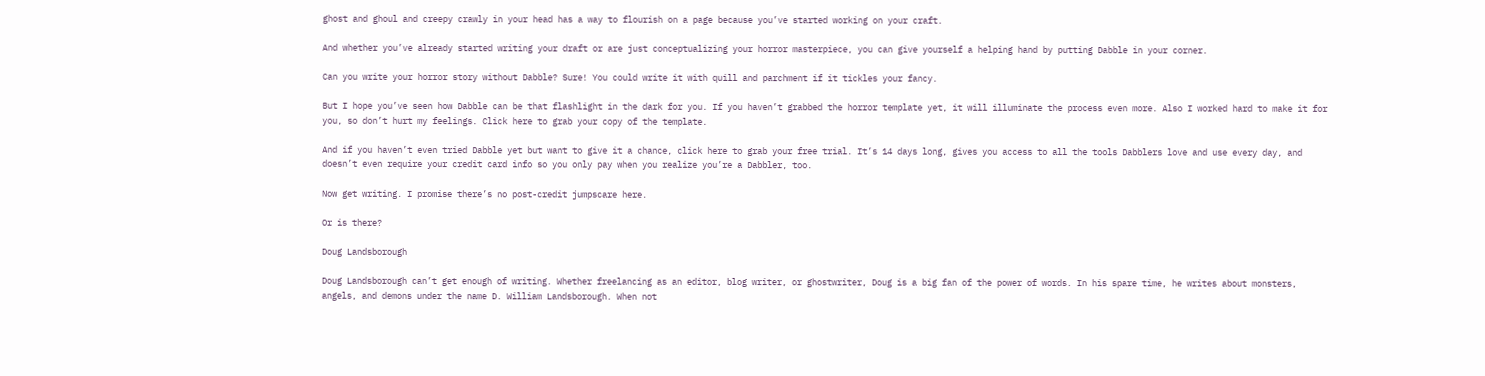ghost and ghoul and creepy crawly in your head has a way to flourish on a page because you’ve started working on your craft.

And whether you’ve already started writing your draft or are just conceptualizing your horror masterpiece, you can give yourself a helping hand by putting Dabble in your corner.

Can you write your horror story without Dabble? Sure! You could write it with quill and parchment if it tickles your fancy.

But I hope you’ve seen how Dabble can be that flashlight in the dark for you. If you haven’t grabbed the horror template yet, it will illuminate the process even more. Also I worked hard to make it for you, so don’t hurt my feelings. Click here to grab your copy of the template.

And if you haven’t even tried Dabble yet but want to give it a chance, click here to grab your free trial. It’s 14 days long, gives you access to all the tools Dabblers love and use every day, and doesn’t even require your credit card info so you only pay when you realize you’re a Dabbler, too.

Now get writing. I promise there’s no post-credit jumpscare here.

Or is there?

Doug Landsborough

Doug Landsborough can’t get enough of writing. Whether freelancing as an editor, blog writer, or ghostwriter, Doug is a big fan of the power of words. In his spare time, he writes about monsters, angels, and demons under the name D. William Landsborough. When not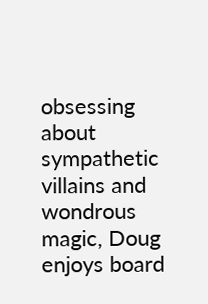obsessing about sympathetic villains and wondrous magic, Doug enjoys board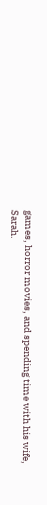games, horror movies, and spending time with his wife, Sarah.